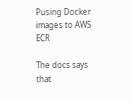Pusing Docker images to AWS ECR

The docs says that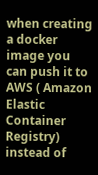when creating a docker image you can push it to AWS ( Amazon Elastic Container Registry) instead of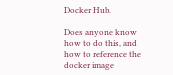Docker Hub.

Does anyone know how to do this, and how to reference the docker image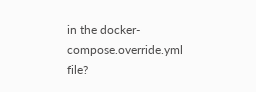in the docker-compose.override.yml file?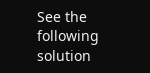See the following solution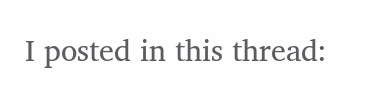I posted in this thread: